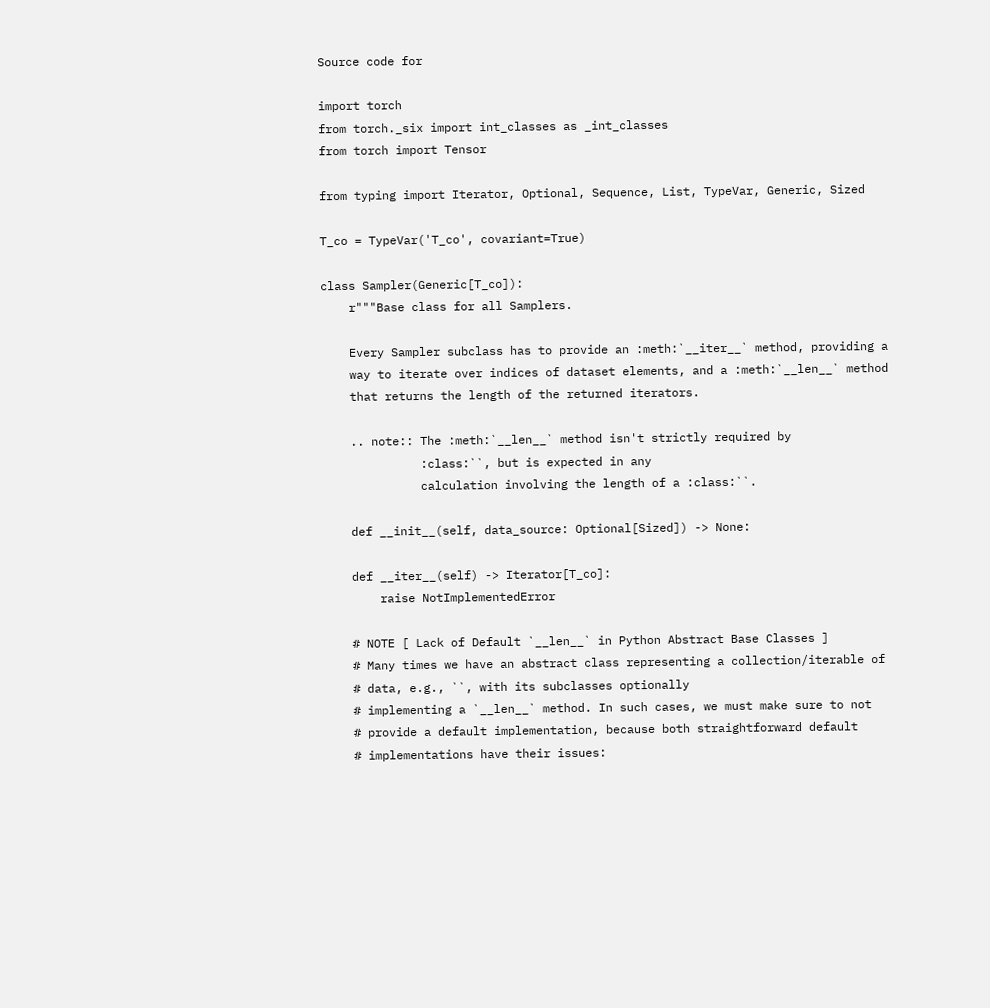Source code for

import torch
from torch._six import int_classes as _int_classes
from torch import Tensor

from typing import Iterator, Optional, Sequence, List, TypeVar, Generic, Sized

T_co = TypeVar('T_co', covariant=True)

class Sampler(Generic[T_co]):
    r"""Base class for all Samplers.

    Every Sampler subclass has to provide an :meth:`__iter__` method, providing a
    way to iterate over indices of dataset elements, and a :meth:`__len__` method
    that returns the length of the returned iterators.

    .. note:: The :meth:`__len__` method isn't strictly required by
              :class:``, but is expected in any
              calculation involving the length of a :class:``.

    def __init__(self, data_source: Optional[Sized]) -> None:

    def __iter__(self) -> Iterator[T_co]:
        raise NotImplementedError

    # NOTE [ Lack of Default `__len__` in Python Abstract Base Classes ]
    # Many times we have an abstract class representing a collection/iterable of
    # data, e.g., ``, with its subclasses optionally
    # implementing a `__len__` method. In such cases, we must make sure to not
    # provide a default implementation, because both straightforward default
    # implementations have their issues: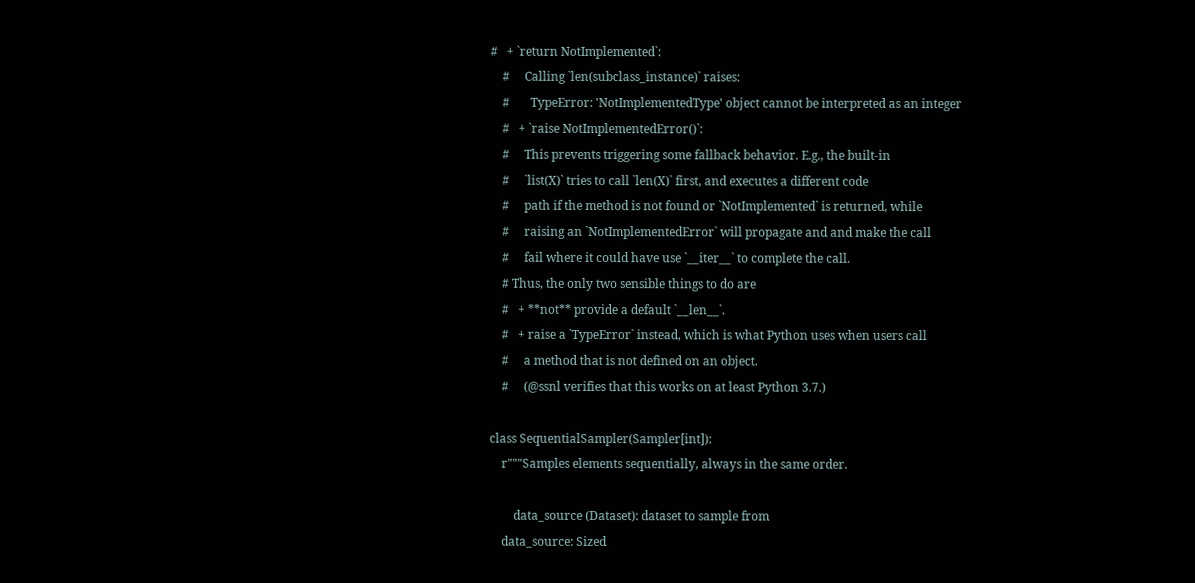#   + `return NotImplemented`:
    #     Calling `len(subclass_instance)` raises:
    #       TypeError: 'NotImplementedType' object cannot be interpreted as an integer
    #   + `raise NotImplementedError()`:
    #     This prevents triggering some fallback behavior. E.g., the built-in
    #     `list(X)` tries to call `len(X)` first, and executes a different code
    #     path if the method is not found or `NotImplemented` is returned, while
    #     raising an `NotImplementedError` will propagate and and make the call
    #     fail where it could have use `__iter__` to complete the call.
    # Thus, the only two sensible things to do are
    #   + **not** provide a default `__len__`.
    #   + raise a `TypeError` instead, which is what Python uses when users call
    #     a method that is not defined on an object.
    #     (@ssnl verifies that this works on at least Python 3.7.)

class SequentialSampler(Sampler[int]):
    r"""Samples elements sequentially, always in the same order.

        data_source (Dataset): dataset to sample from
    data_source: Sized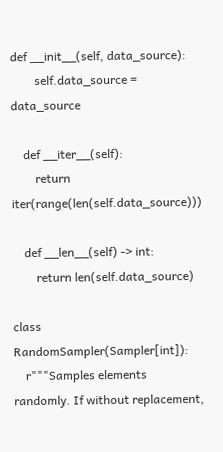def __init__(self, data_source):
        self.data_source = data_source

    def __iter__(self):
        return iter(range(len(self.data_source)))

    def __len__(self) -> int:
        return len(self.data_source)

class RandomSampler(Sampler[int]):
    r"""Samples elements randomly. If without replacement,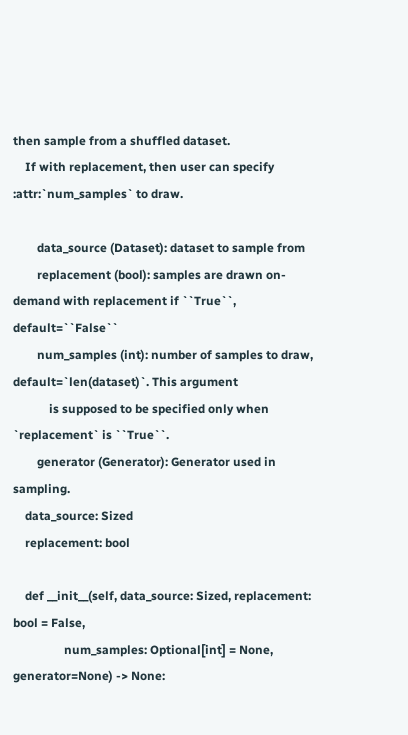then sample from a shuffled dataset.
    If with replacement, then user can specify :attr:`num_samples` to draw.

        data_source (Dataset): dataset to sample from
        replacement (bool): samples are drawn on-demand with replacement if ``True``, default=``False``
        num_samples (int): number of samples to draw, default=`len(dataset)`. This argument
            is supposed to be specified only when `replacement` is ``True``.
        generator (Generator): Generator used in sampling.
    data_source: Sized
    replacement: bool

    def __init__(self, data_source: Sized, replacement: bool = False,
                 num_samples: Optional[int] = None, generator=None) -> None: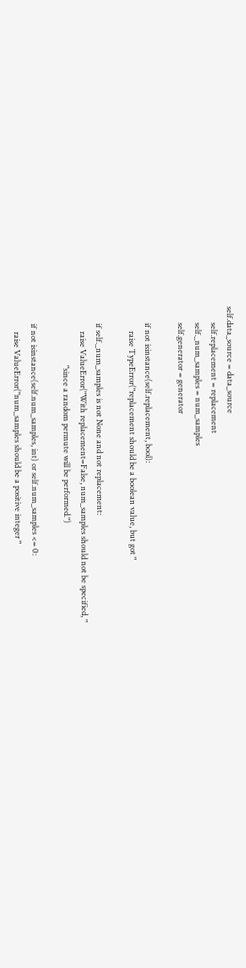self.data_source = data_source
        self.replacement = replacement
        self._num_samples = num_samples
        self.generator = generator

        if not isinstance(self.replacement, bool):
            raise TypeError("replacement should be a boolean value, but got "

        if self._num_samples is not None and not replacement:
            raise ValueError("With replacement=False, num_samples should not be specified, "
                             "since a random permute will be performed.")

        if not isinstance(self.num_samples, int) or self.num_samples <= 0:
            raise ValueError("num_samples should be a positive integer "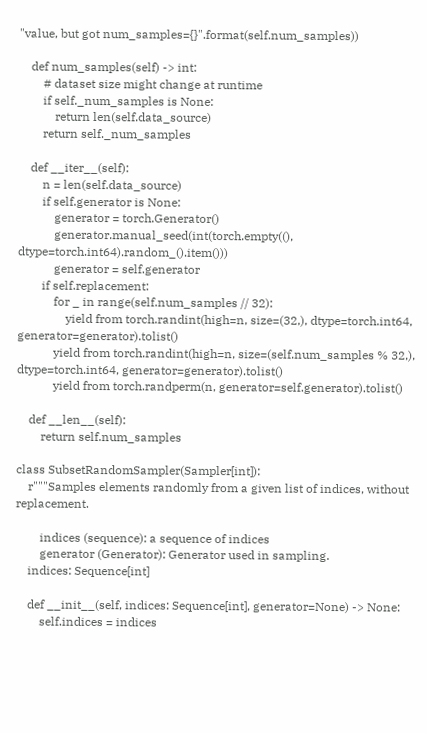"value, but got num_samples={}".format(self.num_samples))

    def num_samples(self) -> int:
        # dataset size might change at runtime
        if self._num_samples is None:
            return len(self.data_source)
        return self._num_samples

    def __iter__(self):
        n = len(self.data_source)
        if self.generator is None:
            generator = torch.Generator()
            generator.manual_seed(int(torch.empty((), dtype=torch.int64).random_().item()))
            generator = self.generator
        if self.replacement:
            for _ in range(self.num_samples // 32):
                yield from torch.randint(high=n, size=(32,), dtype=torch.int64, generator=generator).tolist()
            yield from torch.randint(high=n, size=(self.num_samples % 32,), dtype=torch.int64, generator=generator).tolist()
            yield from torch.randperm(n, generator=self.generator).tolist()

    def __len__(self):
        return self.num_samples

class SubsetRandomSampler(Sampler[int]):
    r"""Samples elements randomly from a given list of indices, without replacement.

        indices (sequence): a sequence of indices
        generator (Generator): Generator used in sampling.
    indices: Sequence[int]

    def __init__(self, indices: Sequence[int], generator=None) -> None:
        self.indices = indices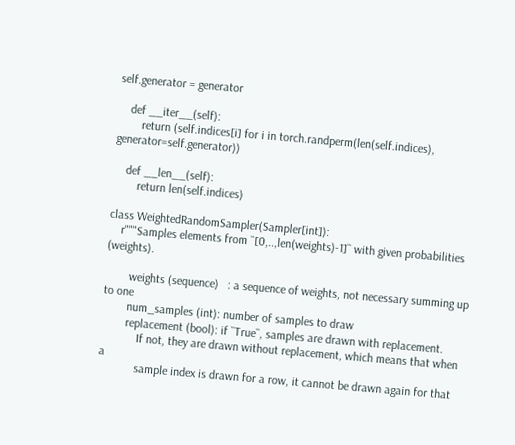self.generator = generator

    def __iter__(self):
        return (self.indices[i] for i in torch.randperm(len(self.indices), generator=self.generator))

    def __len__(self):
        return len(self.indices)

class WeightedRandomSampler(Sampler[int]):
    r"""Samples elements from ``[0,..,len(weights)-1]`` with given probabilities (weights).

        weights (sequence)   : a sequence of weights, not necessary summing up to one
        num_samples (int): number of samples to draw
        replacement (bool): if ``True``, samples are drawn with replacement.
            If not, they are drawn without replacement, which means that when a
            sample index is drawn for a row, it cannot be drawn again for that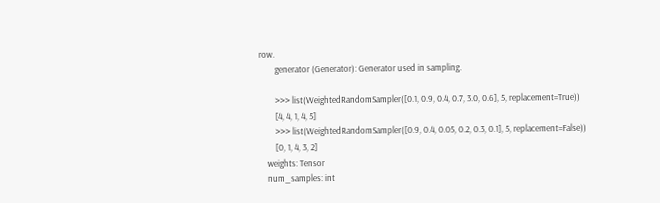row.
        generator (Generator): Generator used in sampling.

        >>> list(WeightedRandomSampler([0.1, 0.9, 0.4, 0.7, 3.0, 0.6], 5, replacement=True))
        [4, 4, 1, 4, 5]
        >>> list(WeightedRandomSampler([0.9, 0.4, 0.05, 0.2, 0.3, 0.1], 5, replacement=False))
        [0, 1, 4, 3, 2]
    weights: Tensor
    num_samples: int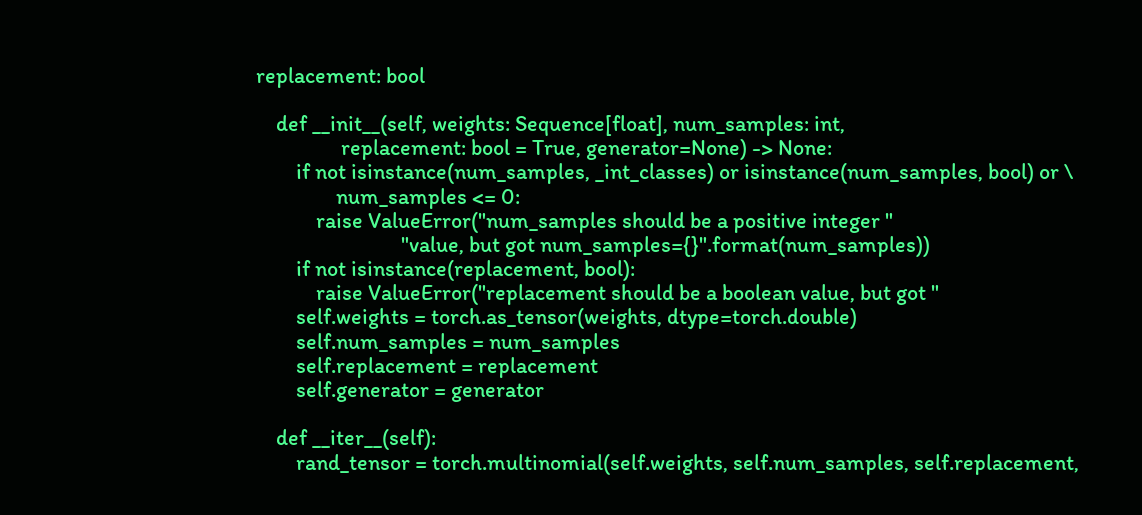replacement: bool

    def __init__(self, weights: Sequence[float], num_samples: int,
                 replacement: bool = True, generator=None) -> None:
        if not isinstance(num_samples, _int_classes) or isinstance(num_samples, bool) or \
                num_samples <= 0:
            raise ValueError("num_samples should be a positive integer "
                             "value, but got num_samples={}".format(num_samples))
        if not isinstance(replacement, bool):
            raise ValueError("replacement should be a boolean value, but got "
        self.weights = torch.as_tensor(weights, dtype=torch.double)
        self.num_samples = num_samples
        self.replacement = replacement
        self.generator = generator

    def __iter__(self):
        rand_tensor = torch.multinomial(self.weights, self.num_samples, self.replacement,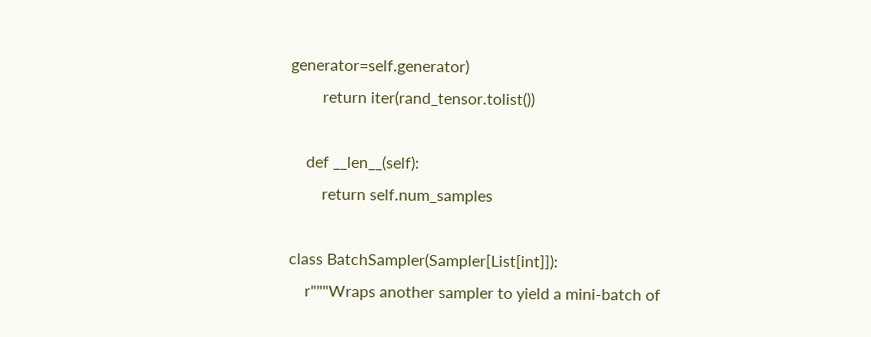generator=self.generator)
        return iter(rand_tensor.tolist())

    def __len__(self):
        return self.num_samples

class BatchSampler(Sampler[List[int]]):
    r"""Wraps another sampler to yield a mini-batch of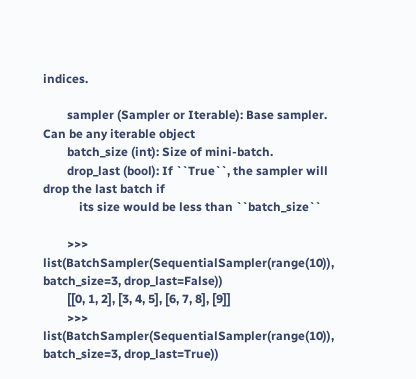indices.

        sampler (Sampler or Iterable): Base sampler. Can be any iterable object
        batch_size (int): Size of mini-batch.
        drop_last (bool): If ``True``, the sampler will drop the last batch if
            its size would be less than ``batch_size``

        >>> list(BatchSampler(SequentialSampler(range(10)), batch_size=3, drop_last=False))
        [[0, 1, 2], [3, 4, 5], [6, 7, 8], [9]]
        >>> list(BatchSampler(SequentialSampler(range(10)), batch_size=3, drop_last=True))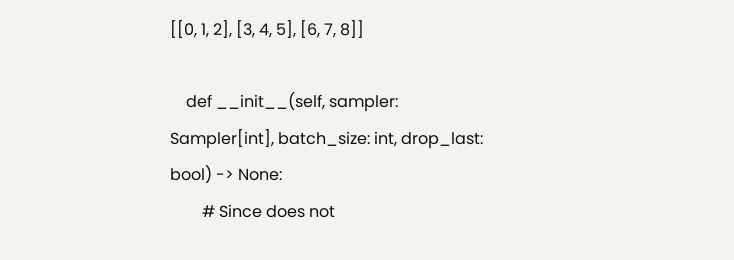[[0, 1, 2], [3, 4, 5], [6, 7, 8]]

    def __init__(self, sampler: Sampler[int], batch_size: int, drop_last: bool) -> None:
        # Since does not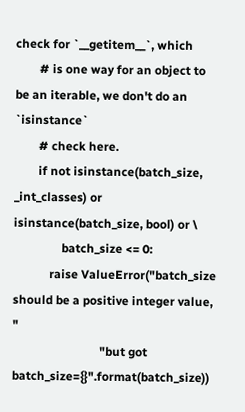check for `__getitem__`, which
        # is one way for an object to be an iterable, we don't do an `isinstance`
        # check here.
        if not isinstance(batch_size, _int_classes) or isinstance(batch_size, bool) or \
                batch_size <= 0:
            raise ValueError("batch_size should be a positive integer value, "
                             "but got batch_size={}".format(batch_size))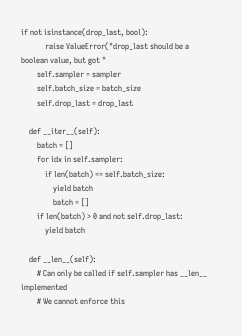if not isinstance(drop_last, bool):
            raise ValueError("drop_last should be a boolean value, but got "
        self.sampler = sampler
        self.batch_size = batch_size
        self.drop_last = drop_last

    def __iter__(self):
        batch = []
        for idx in self.sampler:
            if len(batch) == self.batch_size:
                yield batch
                batch = []
        if len(batch) > 0 and not self.drop_last:
            yield batch

    def __len__(self):
        # Can only be called if self.sampler has __len__ implemented
        # We cannot enforce this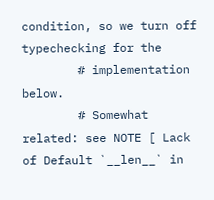condition, so we turn off typechecking for the
        # implementation below.
        # Somewhat related: see NOTE [ Lack of Default `__len__` in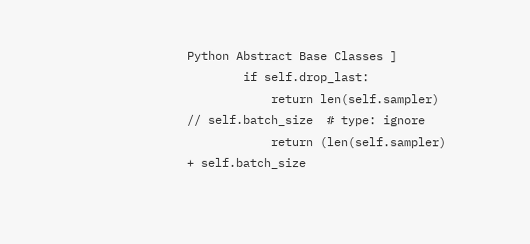Python Abstract Base Classes ]
        if self.drop_last:
            return len(self.sampler) // self.batch_size  # type: ignore
            return (len(self.sampler) + self.batch_size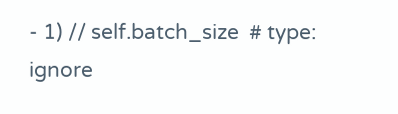- 1) // self.batch_size  # type: ignore